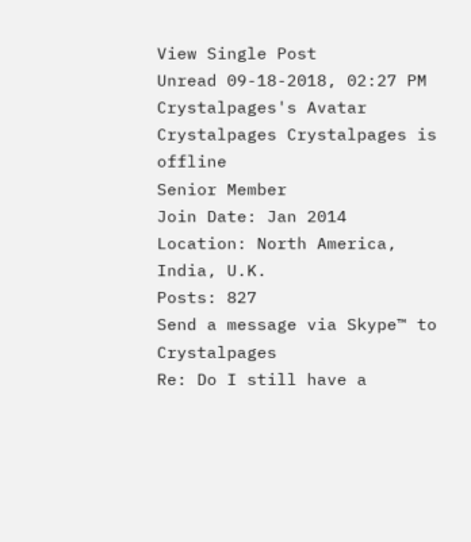View Single Post
Unread 09-18-2018, 02:27 PM
Crystalpages's Avatar
Crystalpages Crystalpages is offline
Senior Member
Join Date: Jan 2014
Location: North America, India, U.K.
Posts: 827
Send a message via Skype™ to Crystalpages
Re: Do I still have a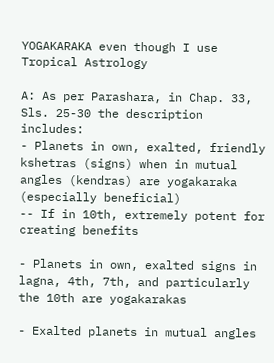YOGAKARAKA even though I use Tropical Astrology

A: As per Parashara, in Chap. 33, Sls. 25-30 the description includes:
- Planets in own, exalted, friendly kshetras (signs) when in mutual angles (kendras) are yogakaraka (especially beneficial)
-- If in 10th, extremely potent for creating benefits

- Planets in own, exalted signs in lagna, 4th, 7th, and particularly the 10th are yogakarakas

- Exalted planets in mutual angles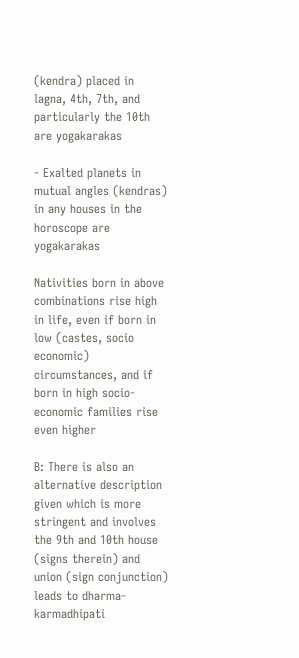(kendra) placed in lagna, 4th, 7th, and particularly the 10th are yogakarakas

- Exalted planets in mutual angles (kendras) in any houses in the horoscope are yogakarakas

Nativities born in above combinations rise high in life, even if born in low (castes, socio economic) circumstances, and if born in high socio-economic families rise even higher

B: There is also an alternative description given which is more stringent and involves the 9th and 10th house (signs therein) and union (sign conjunction) leads to dharma-karmadhipati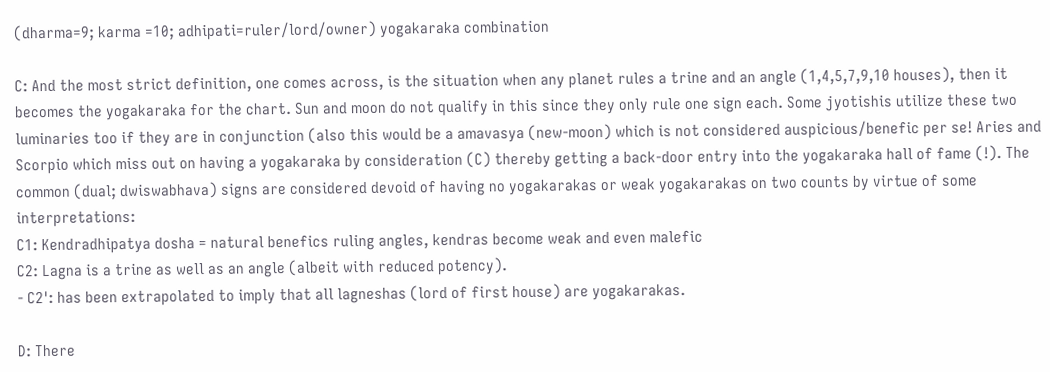(dharma=9; karma =10; adhipati=ruler/lord/owner) yogakaraka combination

C: And the most strict definition, one comes across, is the situation when any planet rules a trine and an angle (1,4,5,7,9,10 houses), then it becomes the yogakaraka for the chart. Sun and moon do not qualify in this since they only rule one sign each. Some jyotishis utilize these two luminaries too if they are in conjunction (also this would be a amavasya (new-moon) which is not considered auspicious/benefic per se! Aries and Scorpio which miss out on having a yogakaraka by consideration (C) thereby getting a back-door entry into the yogakaraka hall of fame (!). The common (dual; dwiswabhava) signs are considered devoid of having no yogakarakas or weak yogakarakas on two counts by virtue of some interpretations:
C1: Kendradhipatya dosha = natural benefics ruling angles, kendras become weak and even malefic
C2: Lagna is a trine as well as an angle (albeit with reduced potency).
- C2': has been extrapolated to imply that all lagneshas (lord of first house) are yogakarakas.

D: There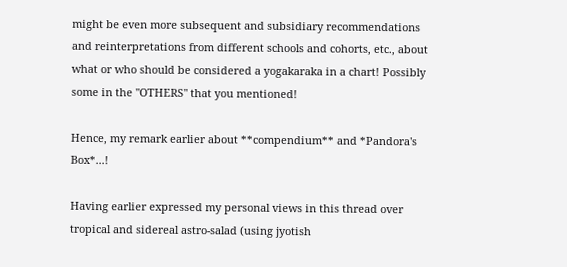might be even more subsequent and subsidiary recommendations and reinterpretations from different schools and cohorts, etc., about what or who should be considered a yogakaraka in a chart! Possibly some in the "OTHERS" that you mentioned!

Hence, my remark earlier about **compendium** and *Pandora's Box*...!

Having earlier expressed my personal views in this thread over tropical and sidereal astro-salad (using jyotish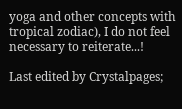yoga and other concepts with tropical zodiac), I do not feel necessary to reiterate...!

Last edited by Crystalpages;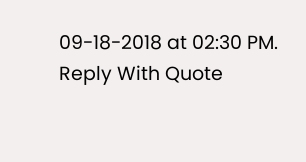09-18-2018 at 02:30 PM.
Reply With Quote